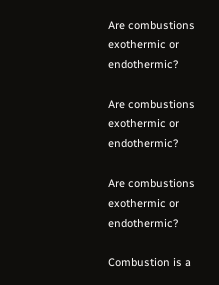Are combustions exothermic or endothermic?

Are combustions exothermic or endothermic?

Are combustions exothermic or endothermic?

Combustion is a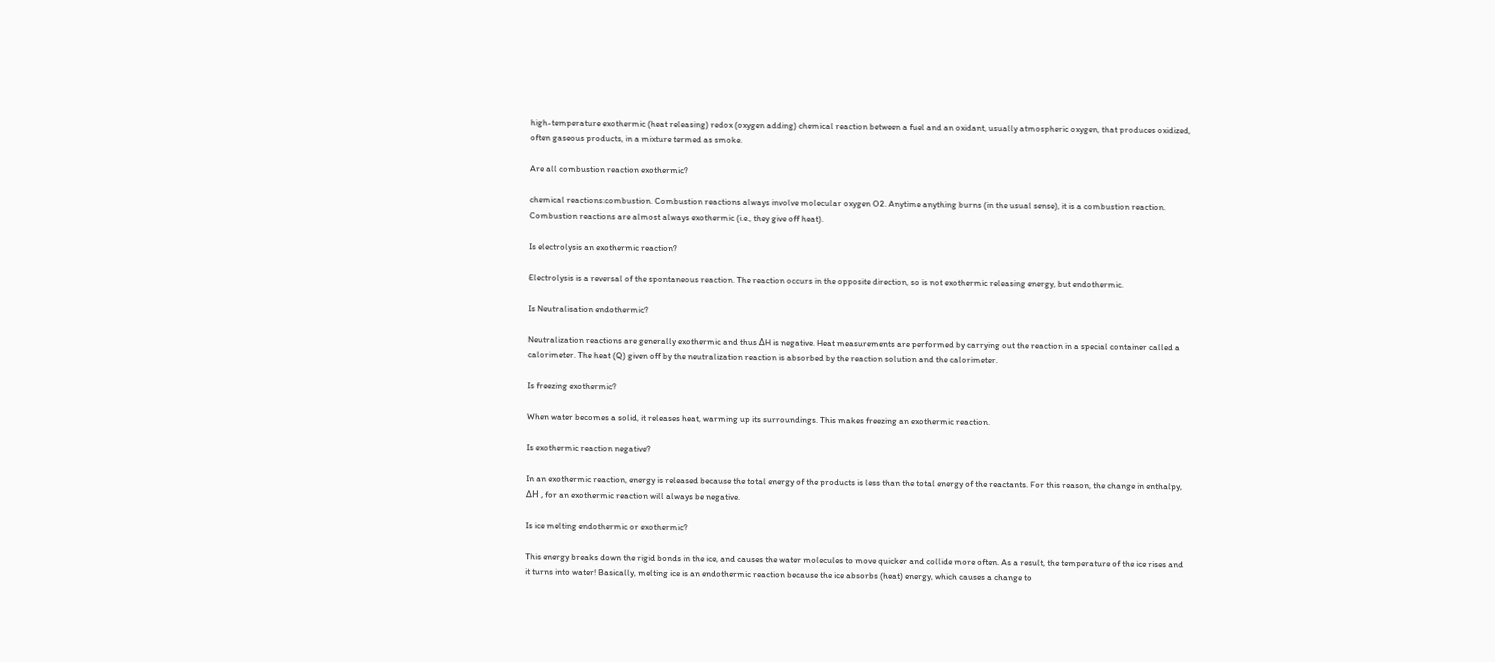high-temperature exothermic (heat releasing) redox (oxygen adding) chemical reaction between a fuel and an oxidant, usually atmospheric oxygen, that produces oxidized, often gaseous products, in a mixture termed as smoke.

Are all combustion reaction exothermic?

chemical reactions:combustion. Combustion reactions always involve molecular oxygen O2. Anytime anything burns (in the usual sense), it is a combustion reaction. Combustion reactions are almost always exothermic (i.e., they give off heat).

Is electrolysis an exothermic reaction?

Electrolysis is a reversal of the spontaneous reaction. The reaction occurs in the opposite direction, so is not exothermic releasing energy, but endothermic.

Is Neutralisation endothermic?

Neutralization reactions are generally exothermic and thus ΔH is negative. Heat measurements are performed by carrying out the reaction in a special container called a calorimeter. The heat (Q) given off by the neutralization reaction is absorbed by the reaction solution and the calorimeter.

Is freezing exothermic?

When water becomes a solid, it releases heat, warming up its surroundings. This makes freezing an exothermic reaction.

Is exothermic reaction negative?

In an exothermic reaction, energy is released because the total energy of the products is less than the total energy of the reactants. For this reason, the change in enthalpy, ΔH , for an exothermic reaction will always be negative.

Is ice melting endothermic or exothermic?

This energy breaks down the rigid bonds in the ice, and causes the water molecules to move quicker and collide more often. As a result, the temperature of the ice rises and it turns into water! Basically, melting ice is an endothermic reaction because the ice absorbs (heat) energy, which causes a change to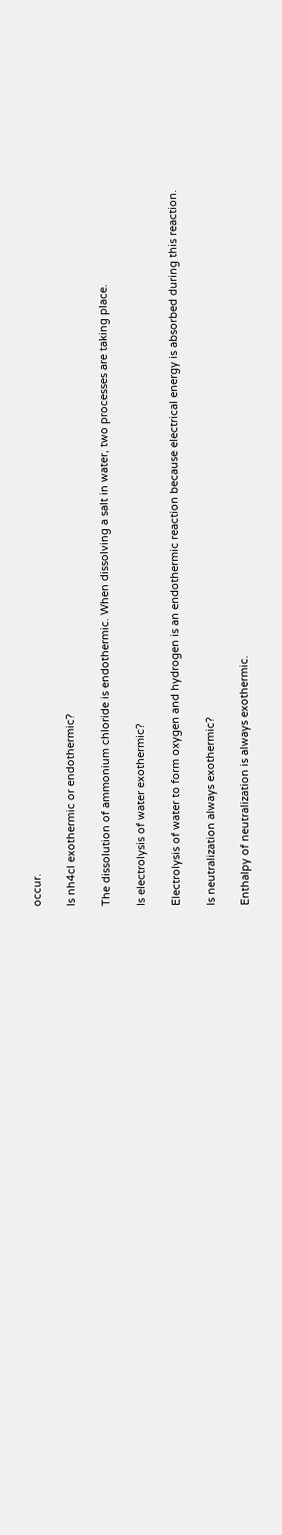occur.

Is nh4cl exothermic or endothermic?

The dissolution of ammonium chloride is endothermic. When dissolving a salt in water, two processes are taking place.

Is electrolysis of water exothermic?

Electrolysis of water to form oxygen and hydrogen is an endothermic reaction because electrical energy is absorbed during this reaction.

Is neutralization always exothermic?

Enthalpy of neutralization is always exothermic.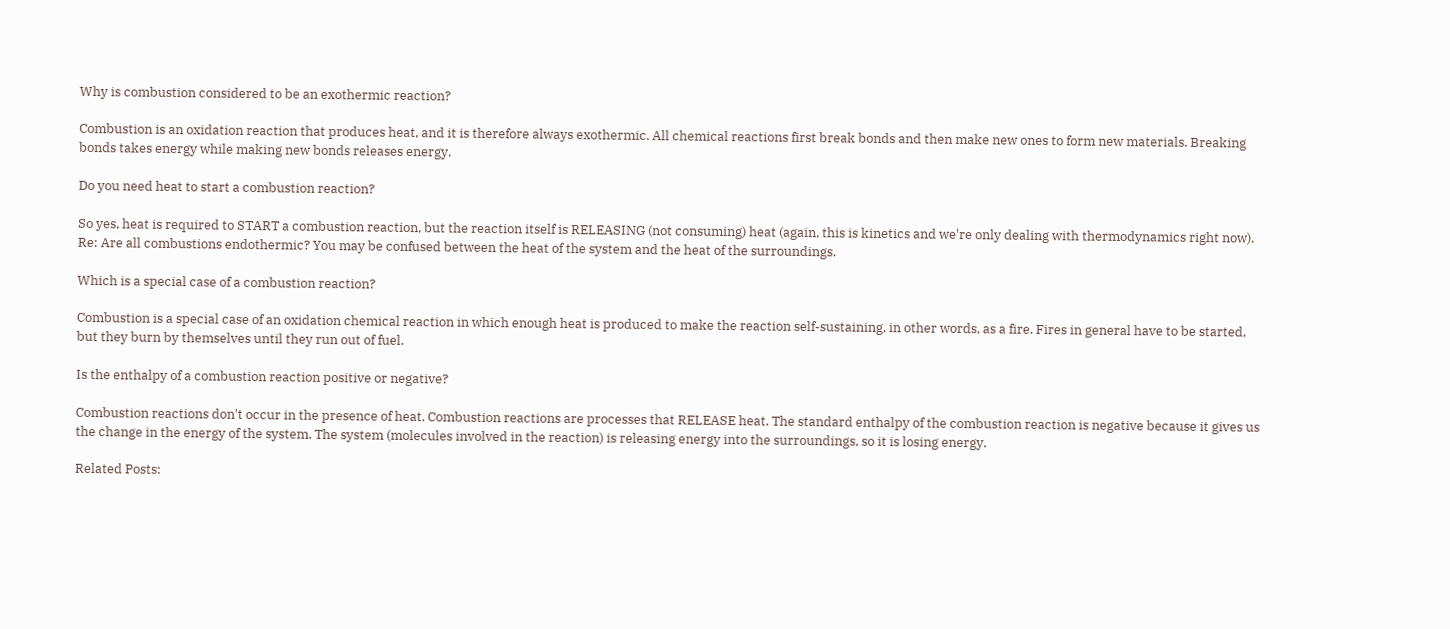Why is combustion considered to be an exothermic reaction?

Combustion is an oxidation reaction that produces heat, and it is therefore always exothermic. All chemical reactions first break bonds and then make new ones to form new materials. Breaking bonds takes energy while making new bonds releases energy.

Do you need heat to start a combustion reaction?

So yes, heat is required to START a combustion reaction, but the reaction itself is RELEASING (not consuming) heat (again, this is kinetics and we're only dealing with thermodynamics right now). Re: Are all combustions endothermic? You may be confused between the heat of the system and the heat of the surroundings.

Which is a special case of a combustion reaction?

Combustion is a special case of an oxidation chemical reaction in which enough heat is produced to make the reaction self-sustaining, in other words, as a fire. Fires in general have to be started, but they burn by themselves until they run out of fuel.

Is the enthalpy of a combustion reaction positive or negative?

Combustion reactions don't occur in the presence of heat. Combustion reactions are processes that RELEASE heat. The standard enthalpy of the combustion reaction is negative because it gives us the change in the energy of the system. The system (molecules involved in the reaction) is releasing energy into the surroundings, so it is losing energy.

Related Posts: